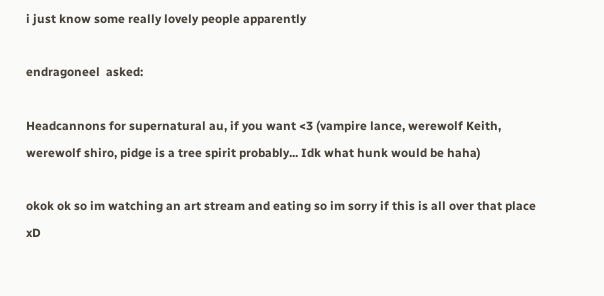i just know some really lovely people apparently

endragoneel  asked:

Headcannons for supernatural au, if you want <3 (vampire lance, werewolf Keith, werewolf shiro, pidge is a tree spirit probably... Idk what hunk would be haha)

okok ok so im watching an art stream and eating so im sorry if this is all over that place xD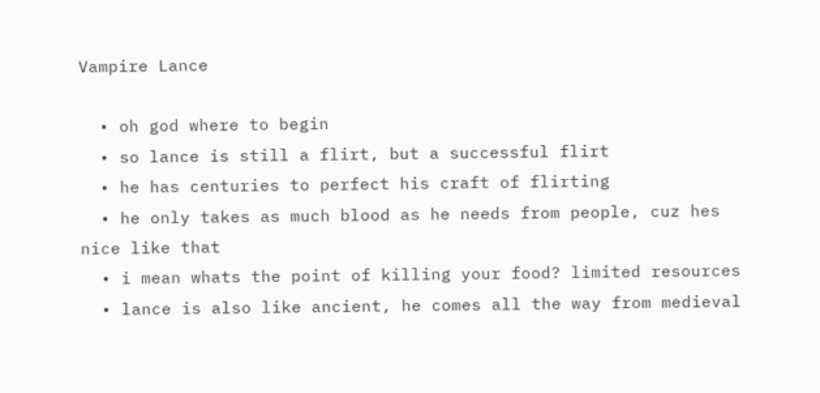Vampire Lance

  • oh god where to begin
  • so lance is still a flirt, but a successful flirt
  • he has centuries to perfect his craft of flirting
  • he only takes as much blood as he needs from people, cuz hes nice like that
  • i mean whats the point of killing your food? limited resources
  • lance is also like ancient, he comes all the way from medieval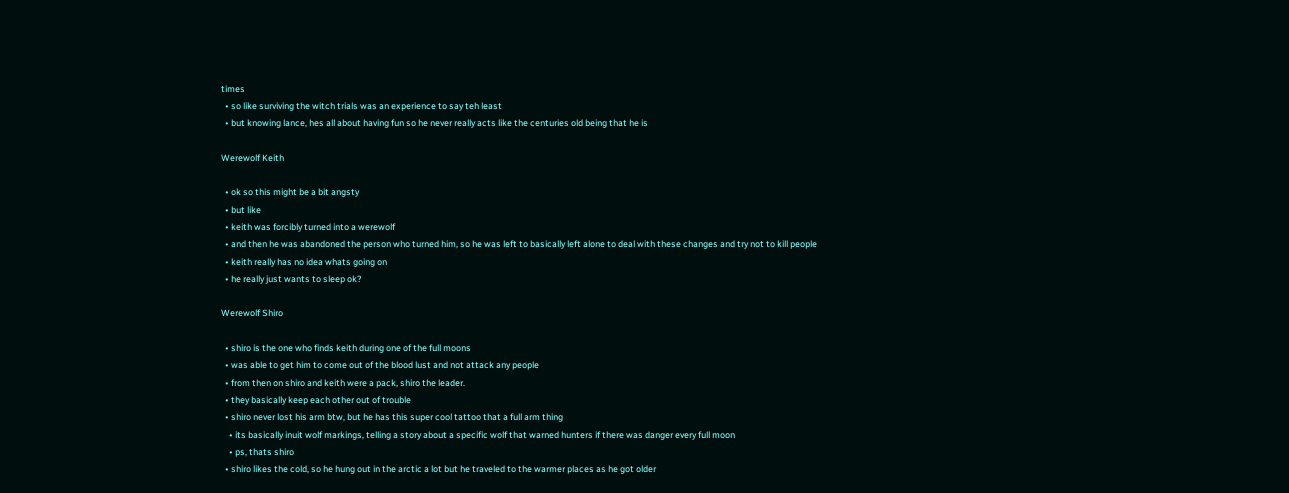times
  • so like surviving the witch trials was an experience to say teh least
  • but knowing lance, hes all about having fun so he never really acts like the centuries old being that he is

Werewolf Keith

  • ok so this might be a bit angsty
  • but like
  • keith was forcibly turned into a werewolf
  • and then he was abandoned the person who turned him, so he was left to basically left alone to deal with these changes and try not to kill people
  • keith really has no idea whats going on
  • he really just wants to sleep ok?

Werewolf Shiro

  • shiro is the one who finds keith during one of the full moons
  • was able to get him to come out of the blood lust and not attack any people
  • from then on shiro and keith were a pack, shiro the leader.
  • they basically keep each other out of trouble
  • shiro never lost his arm btw, but he has this super cool tattoo that a full arm thing
    • its basically inuit wolf markings, telling a story about a specific wolf that warned hunters if there was danger every full moon
    • ps, thats shiro
  • shiro likes the cold, so he hung out in the arctic a lot but he traveled to the warmer places as he got older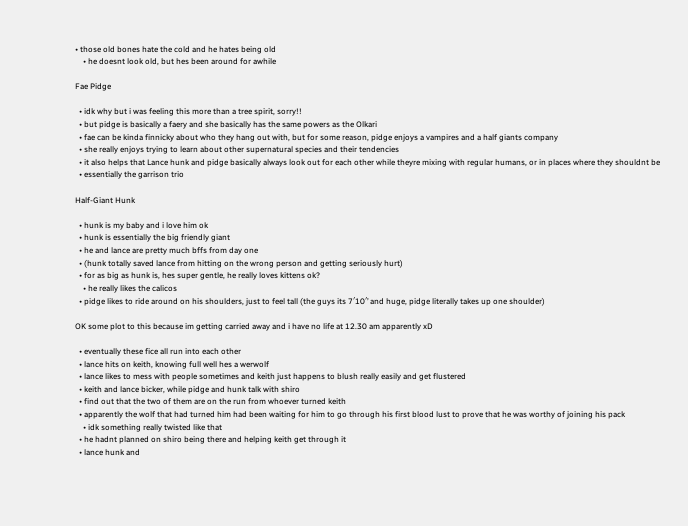• those old bones hate the cold and he hates being old
    • he doesnt look old, but hes been around for awhile

Fae Pidge

  • idk why but i was feeling this more than a tree spirit, sorry!!
  • but pidge is basically a faery and she basically has the same powers as the Olkari
  • fae can be kinda finnicky about who they hang out with, but for some reason, pidge enjoys a vampires and a half giants company
  • she really enjoys trying to learn about other supernatural species and their tendencies
  • it also helps that Lance hunk and pidge basically always look out for each other while theyre mixing with regular humans, or in places where they shouldnt be
  • essentially the garrison trio

Half-Giant Hunk

  • hunk is my baby and i love him ok
  • hunk is essentially the big friendly giant
  • he and lance are pretty much bffs from day one
  • (hunk totally saved lance from hitting on the wrong person and getting seriously hurt)
  • for as big as hunk is, hes super gentle, he really loves kittens ok?
    • he really likes the calicos
  • pidge likes to ride around on his shoulders, just to feel tall (the guys its 7′10′’ and huge, pidge literally takes up one shoulder)

OK some plot to this because im getting carried away and i have no life at 12.30 am apparently xD

  • eventually these fice all run into each other
  • lance hits on keith, knowing full well hes a werwolf
  • lance likes to mess with people sometimes and keith just happens to blush really easily and get flustered
  • keith and lance bicker, while pidge and hunk talk with shiro
  • find out that the two of them are on the run from whoever turned keith
  • apparently the wolf that had turned him had been waiting for him to go through his first blood lust to prove that he was worthy of joining his pack
    • idk something really twisted like that
  • he hadnt planned on shiro being there and helping keith get through it
  • lance hunk and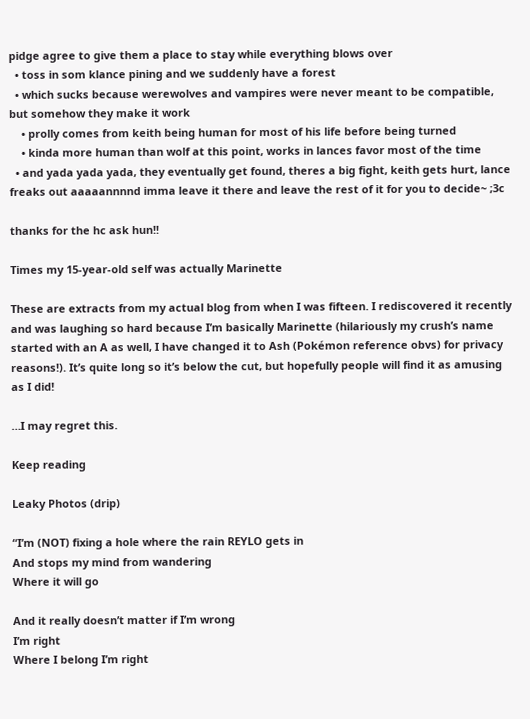pidge agree to give them a place to stay while everything blows over
  • toss in som klance pining and we suddenly have a forest
  • which sucks because werewolves and vampires were never meant to be compatible, but somehow they make it work
    • prolly comes from keith being human for most of his life before being turned
    • kinda more human than wolf at this point, works in lances favor most of the time
  • and yada yada yada, they eventually get found, theres a big fight, keith gets hurt, lance freaks out aaaaannnnd imma leave it there and leave the rest of it for you to decide~ ;3c

thanks for the hc ask hun!!

Times my 15-year-old self was actually Marinette

These are extracts from my actual blog from when I was fifteen. I rediscovered it recently and was laughing so hard because I’m basically Marinette (hilariously my crush’s name started with an A as well, I have changed it to Ash (Pokémon reference obvs) for privacy reasons!). It’s quite long so it’s below the cut, but hopefully people will find it as amusing as I did!

…I may regret this.

Keep reading

Leaky Photos (drip)

“I’m (NOT) fixing a hole where the rain REYLO gets in
And stops my mind from wandering
Where it will go

And it really doesn’t matter if I’m wrong
I’m right
Where I belong I’m right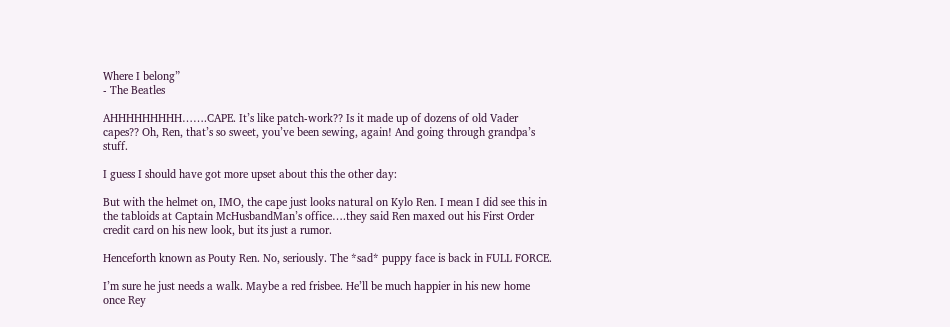Where I belong”
- The Beatles

AHHHHHHHHH…….CAPE. It’s like patch-work?? Is it made up of dozens of old Vader capes?? Oh, Ren, that’s so sweet, you’ve been sewing, again! And going through grandpa’s stuff.

I guess I should have got more upset about this the other day:

But with the helmet on, IMO, the cape just looks natural on Kylo Ren. I mean I did see this in the tabloids at Captain McHusbandMan’s office….they said Ren maxed out his First Order credit card on his new look, but its just a rumor.

Henceforth known as Pouty Ren. No, seriously. The *sad* puppy face is back in FULL FORCE.

I’m sure he just needs a walk. Maybe a red frisbee. He’ll be much happier in his new home once Rey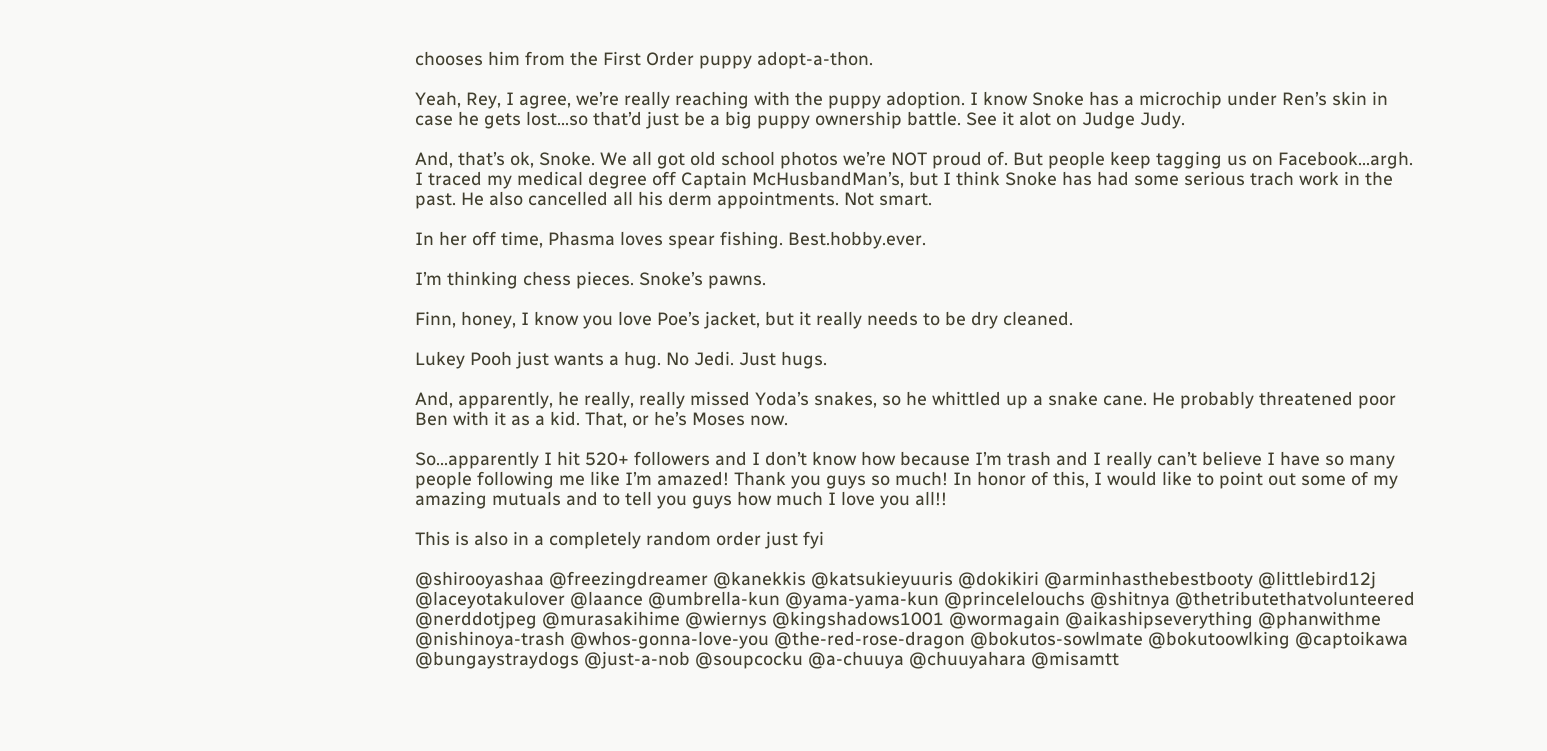chooses him from the First Order puppy adopt-a-thon.

Yeah, Rey, I agree, we’re really reaching with the puppy adoption. I know Snoke has a microchip under Ren’s skin in case he gets lost…so that’d just be a big puppy ownership battle. See it alot on Judge Judy.

And, that’s ok, Snoke. We all got old school photos we’re NOT proud of. But people keep tagging us on Facebook…argh. I traced my medical degree off Captain McHusbandMan’s, but I think Snoke has had some serious trach work in the past. He also cancelled all his derm appointments. Not smart.

In her off time, Phasma loves spear fishing. Best.hobby.ever.

I’m thinking chess pieces. Snoke’s pawns.

Finn, honey, I know you love Poe’s jacket, but it really needs to be dry cleaned.

Lukey Pooh just wants a hug. No Jedi. Just hugs.

And, apparently, he really, really missed Yoda’s snakes, so he whittled up a snake cane. He probably threatened poor Ben with it as a kid. That, or he’s Moses now.

So…apparently I hit 520+ followers and I don’t know how because I’m trash and I really can’t believe I have so many people following me like I’m amazed! Thank you guys so much! In honor of this, I would like to point out some of my amazing mutuals and to tell you guys how much I love you all!!

This is also in a completely random order just fyi

@shirooyashaa @freezingdreamer @kanekkis @katsukieyuuris @dokikiri @arminhasthebestbooty @littlebird12j @laceyotakulover @laance @umbrella-kun @yama-yama-kun @princelelouchs @shitnya @thetributethatvolunteered @nerddotjpeg @murasakihime @wiernys @kingshadows1001 @wormagain @aikashipseverything @phanwithme @nishinoya-trash @whos-gonna-love-you @the-red-rose-dragon @bokutos-sowlmate @bokutoowlking @captoikawa @bungaystraydogs @just-a-nob @soupcocku @a-chuuya @chuuyahara @misamtt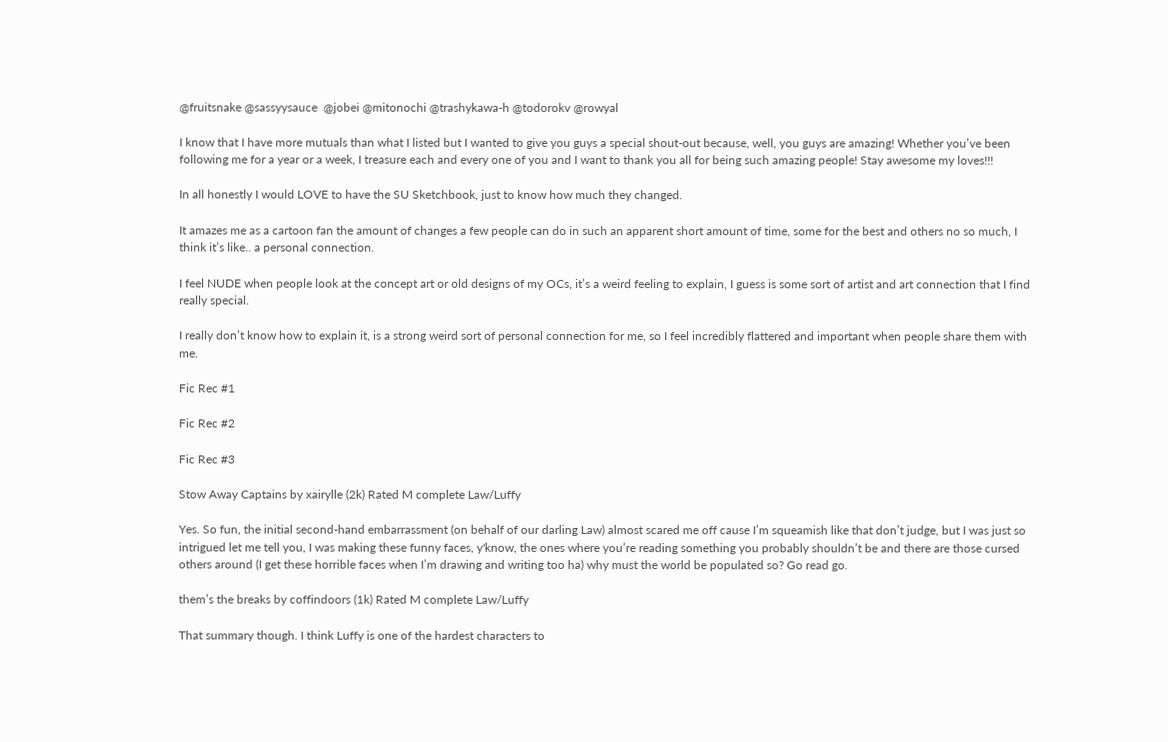@fruitsnake @sassyysauce  @jobei @mitonochi @trashykawa-h @todorokv @rowyal

I know that I have more mutuals than what I listed but I wanted to give you guys a special shout-out because, well, you guys are amazing! Whether you’ve been following me for a year or a week, I treasure each and every one of you and I want to thank you all for being such amazing people! Stay awesome my loves!!!

In all honestly I would LOVE to have the SU Sketchbook, just to know how much they changed.

It amazes me as a cartoon fan the amount of changes a few people can do in such an apparent short amount of time, some for the best and others no so much, I think it’s like.. a personal connection.

I feel NUDE when people look at the concept art or old designs of my OCs, it’s a weird feeling to explain, I guess is some sort of artist and art connection that I find really special.

I really don’t know how to explain it, is a strong weird sort of personal connection for me, so I feel incredibly flattered and important when people share them with me.

Fic Rec #1

Fic Rec #2

Fic Rec #3

Stow Away Captains by xairylle (2k) Rated M complete Law/Luffy

Yes. So fun, the initial second-hand embarrassment (on behalf of our darling Law) almost scared me off cause I’m squeamish like that don’t judge, but I was just so intrigued let me tell you, I was making these funny faces, y'know, the ones where you’re reading something you probably shouldn’t be and there are those cursed others around (I get these horrible faces when I’m drawing and writing too ha) why must the world be populated so? Go read go.

them’s the breaks by coffindoors (1k) Rated M complete Law/Luffy

That summary though. I think Luffy is one of the hardest characters to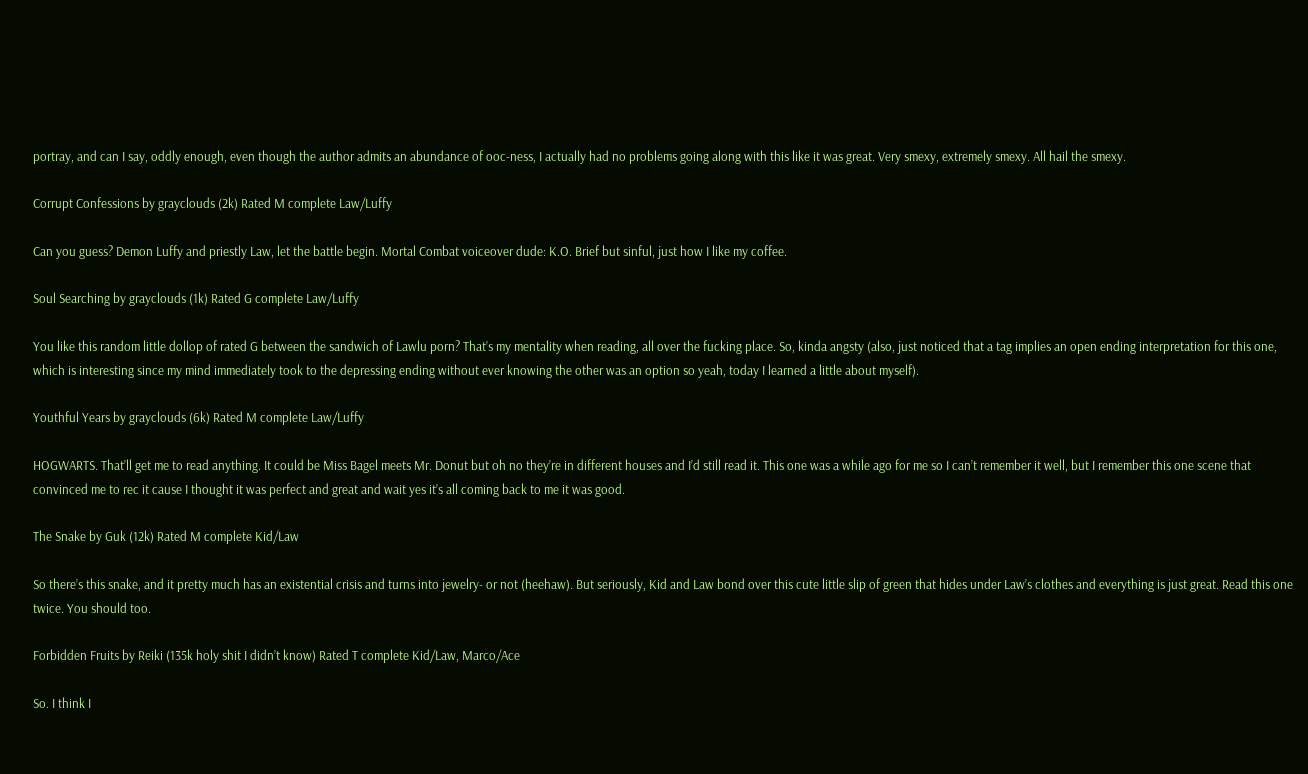portray, and can I say, oddly enough, even though the author admits an abundance of ooc-ness, I actually had no problems going along with this like it was great. Very smexy, extremely smexy. All hail the smexy.

Corrupt Confessions by grayclouds (2k) Rated M complete Law/Luffy

Can you guess? Demon Luffy and priestly Law, let the battle begin. Mortal Combat voiceover dude: K.O. Brief but sinful, just how I like my coffee.

Soul Searching by grayclouds (1k) Rated G complete Law/Luffy

You like this random little dollop of rated G between the sandwich of Lawlu porn? That’s my mentality when reading, all over the fucking place. So, kinda angsty (also, just noticed that a tag implies an open ending interpretation for this one, which is interesting since my mind immediately took to the depressing ending without ever knowing the other was an option so yeah, today I learned a little about myself).

Youthful Years by grayclouds (6k) Rated M complete Law/Luffy

HOGWARTS. That’ll get me to read anything. It could be Miss Bagel meets Mr. Donut but oh no they’re in different houses and I’d still read it. This one was a while ago for me so I can’t remember it well, but I remember this one scene that convinced me to rec it cause I thought it was perfect and great and wait yes it’s all coming back to me it was good.

The Snake by Guk (12k) Rated M complete Kid/Law

So there’s this snake, and it pretty much has an existential crisis and turns into jewelry- or not (heehaw). But seriously, Kid and Law bond over this cute little slip of green that hides under Law’s clothes and everything is just great. Read this one twice. You should too.

Forbidden Fruits by Reiki (135k holy shit I didn’t know) Rated T complete Kid/Law, Marco/Ace

So. I think I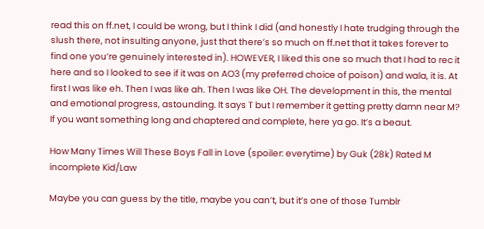read this on ff.net, I could be wrong, but I think I did (and honestly I hate trudging through the slush there, not insulting anyone, just that there’s so much on ff.net that it takes forever to find one you’re genuinely interested in). HOWEVER, I liked this one so much that I had to rec it here and so I looked to see if it was on AO3 (my preferred choice of poison) and wala, it is. At first I was like eh. Then I was like ah. Then I was like OH. The development in this, the mental and emotional progress, astounding. It says T but I remember it getting pretty damn near M? If you want something long and chaptered and complete, here ya go. It’s a beaut.

How Many Times Will These Boys Fall in Love (spoiler: everytime) by Guk (28k) Rated M incomplete Kid/Law

Maybe you can guess by the title, maybe you can’t, but it’s one of those Tumblr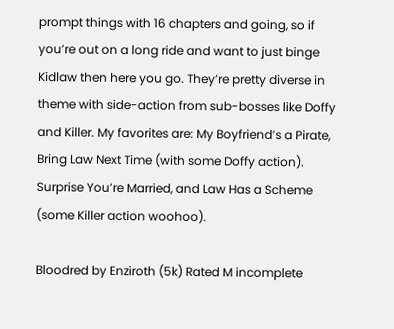prompt things with 16 chapters and going, so if you’re out on a long ride and want to just binge Kidlaw then here you go. They’re pretty diverse in theme with side-action from sub-bosses like Doffy and Killer. My favorites are: My Boyfriend’s a Pirate, Bring Law Next Time (with some Doffy action). Surprise You’re Married, and Law Has a Scheme (some Killer action woohoo).

Bloodred by Enziroth (5k) Rated M incomplete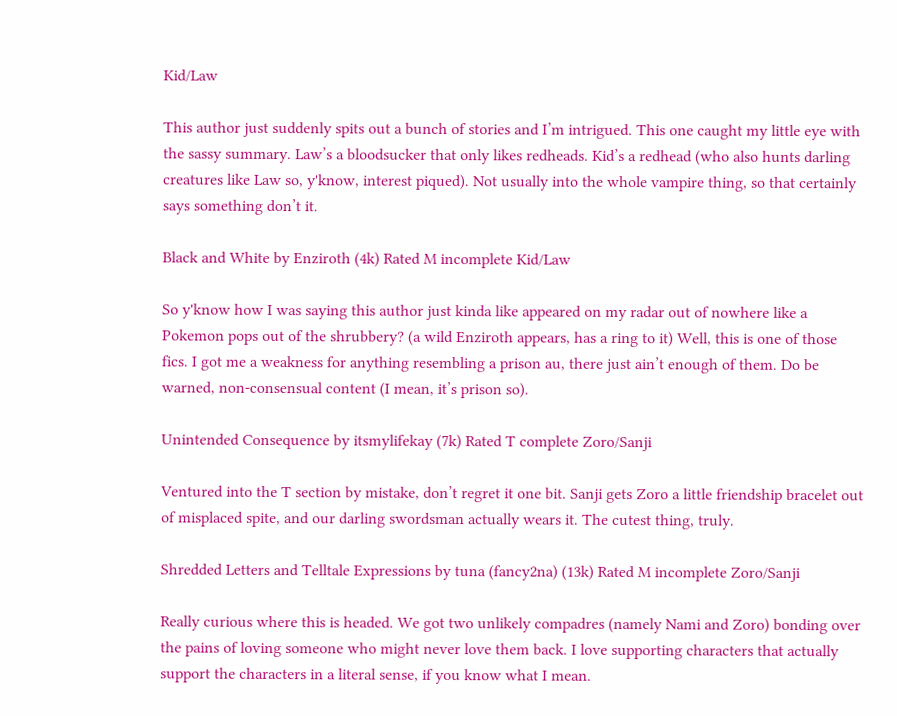Kid/Law

This author just suddenly spits out a bunch of stories and I’m intrigued. This one caught my little eye with the sassy summary. Law’s a bloodsucker that only likes redheads. Kid’s a redhead (who also hunts darling creatures like Law so, y'know, interest piqued). Not usually into the whole vampire thing, so that certainly says something don’t it.

Black and White by Enziroth (4k) Rated M incomplete Kid/Law

So y'know how I was saying this author just kinda like appeared on my radar out of nowhere like a Pokemon pops out of the shrubbery? (a wild Enziroth appears, has a ring to it) Well, this is one of those fics. I got me a weakness for anything resembling a prison au, there just ain’t enough of them. Do be warned, non-consensual content (I mean, it’s prison so).

Unintended Consequence by itsmylifekay (7k) Rated T complete Zoro/Sanji

Ventured into the T section by mistake, don’t regret it one bit. Sanji gets Zoro a little friendship bracelet out of misplaced spite, and our darling swordsman actually wears it. The cutest thing, truly.

Shredded Letters and Telltale Expressions by tuna (fancy2na) (13k) Rated M incomplete Zoro/Sanji

Really curious where this is headed. We got two unlikely compadres (namely Nami and Zoro) bonding over the pains of loving someone who might never love them back. I love supporting characters that actually support the characters in a literal sense, if you know what I mean.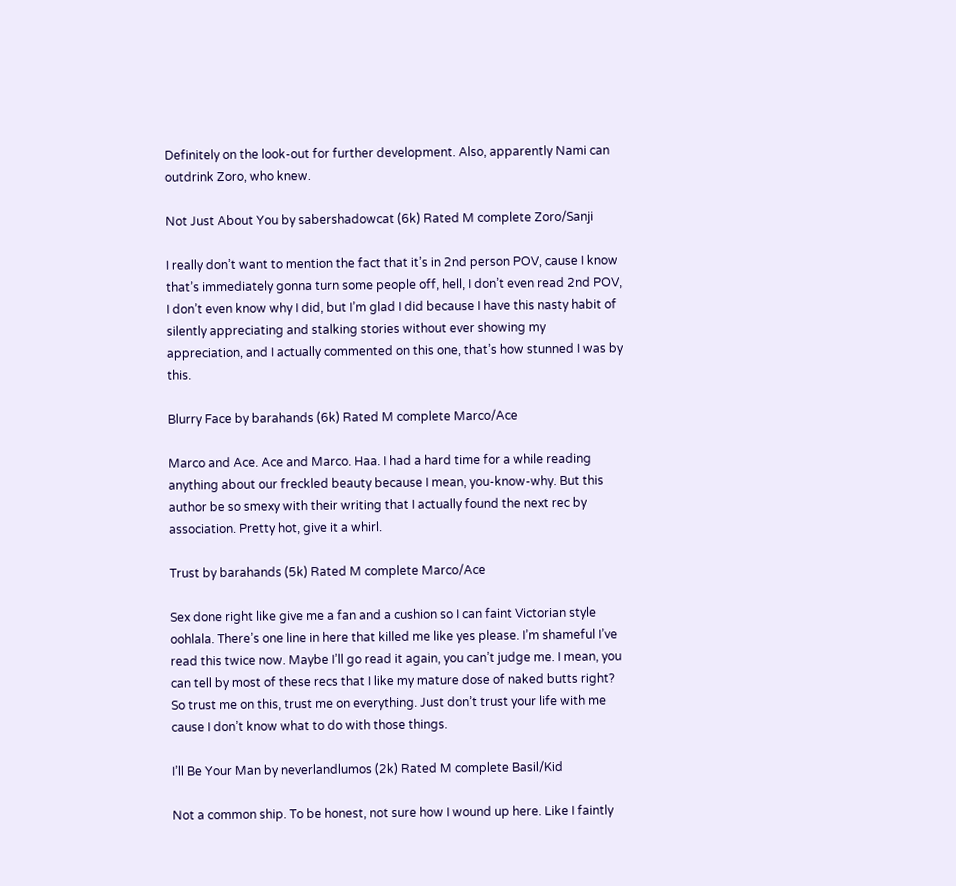Definitely on the look-out for further development. Also, apparently Nami can outdrink Zoro, who knew.

Not Just About You by sabershadowcat (6k) Rated M complete Zoro/Sanji

I really don’t want to mention the fact that it’s in 2nd person POV, cause I know that’s immediately gonna turn some people off, hell, I don’t even read 2nd POV, I don’t even know why I did, but I’m glad I did because I have this nasty habit of silently appreciating and stalking stories without ever showing my appreciation, and I actually commented on this one, that’s how stunned I was by this.

Blurry Face by barahands (6k) Rated M complete Marco/Ace

Marco and Ace. Ace and Marco. Haa. I had a hard time for a while reading anything about our freckled beauty because I mean, you-know-why. But this author be so smexy with their writing that I actually found the next rec by association. Pretty hot, give it a whirl.

Trust by barahands (5k) Rated M complete Marco/Ace

Sex done right like give me a fan and a cushion so I can faint Victorian style oohlala. There’s one line in here that killed me like yes please. I’m shameful I’ve read this twice now. Maybe I’ll go read it again, you can’t judge me. I mean, you can tell by most of these recs that I like my mature dose of naked butts right? So trust me on this, trust me on everything. Just don’t trust your life with me cause I don’t know what to do with those things.

I’ll Be Your Man by neverlandlumos (2k) Rated M complete Basil/Kid

Not a common ship. To be honest, not sure how I wound up here. Like I faintly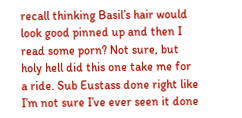recall thinking Basil’s hair would look good pinned up and then I read some porn? Not sure, but holy hell did this one take me for a ride. Sub Eustass done right like I’m not sure I’ve ever seen it done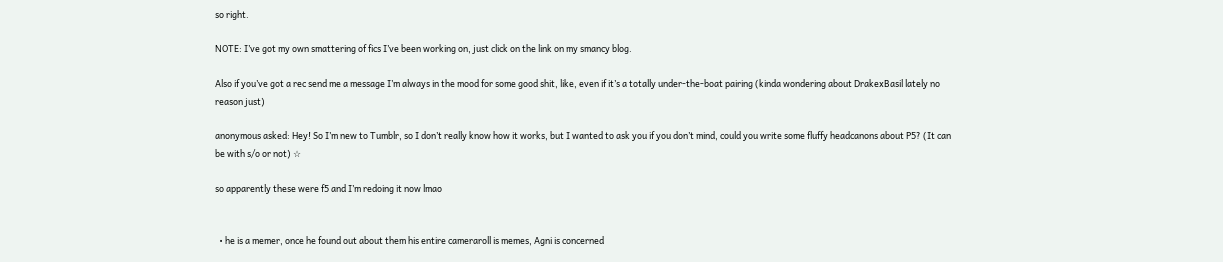so right.

NOTE: I’ve got my own smattering of fics I’ve been working on, just click on the link on my smancy blog.

Also if you’ve got a rec send me a message I’m always in the mood for some good shit, like, even if it’s a totally under-the-boat pairing (kinda wondering about DrakexBasil lately no reason just)

anonymous asked: Hey! So I’m new to Tumblr, so I don’t really know how it works, but I wanted to ask you if you don’t mind, could you write some fluffy headcanons about P5? (It can be with s/o or not) ☆

so apparently these were f5 and I’m redoing it now lmao


  • he is a memer, once he found out about them his entire cameraroll is memes, Agni is concerned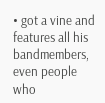• got a vine and features all his bandmembers, even people who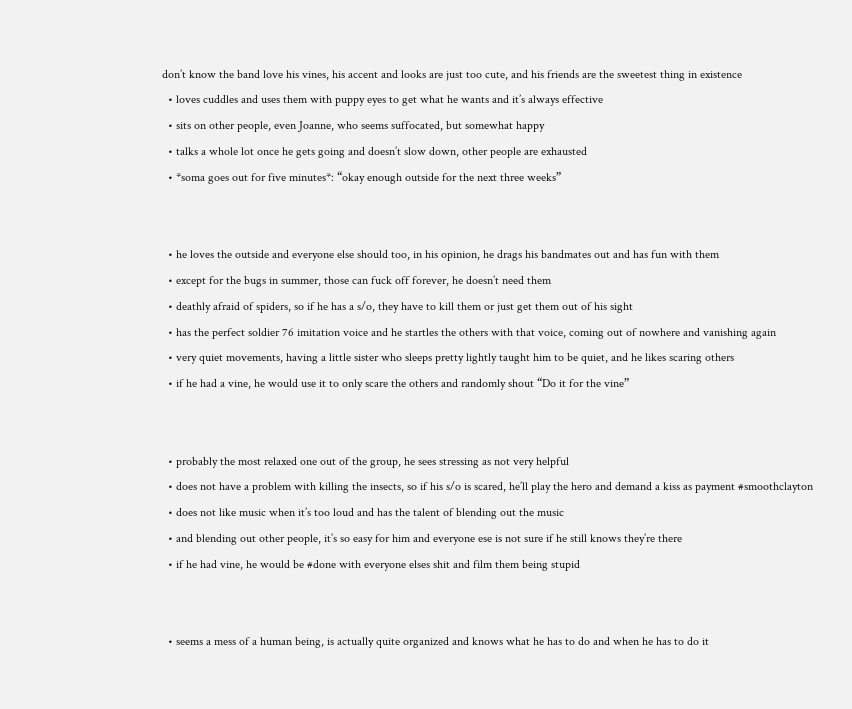don’t know the band love his vines, his accent and looks are just too cute, and his friends are the sweetest thing in existence
  • loves cuddles and uses them with puppy eyes to get what he wants and it’s always effective
  • sits on other people, even Joanne, who seems suffocated, but somewhat happy
  • talks a whole lot once he gets going and doesn’t slow down, other people are exhausted
  • *soma goes out for five minutes*: “okay enough outside for the next three weeks”


  • he loves the outside and everyone else should too, in his opinion, he drags his bandmates out and has fun with them
  • except for the bugs in summer, those can fuck off forever, he doesn’t need them
  • deathly afraid of spiders, so if he has a s/o, they have to kill them or just get them out of his sight
  • has the perfect soldier 76 imitation voice and he startles the others with that voice, coming out of nowhere and vanishing again
  • very quiet movements, having a little sister who sleeps pretty lightly taught him to be quiet, and he likes scaring others
  • if he had a vine, he would use it to only scare the others and randomly shout “Do it for the vine”


  • probably the most relaxed one out of the group, he sees stressing as not very helpful
  • does not have a problem with killing the insects, so if his s/o is scared, he’ll play the hero and demand a kiss as payment #smoothclayton
  • does not like music when it’s too loud and has the talent of blending out the music
  • and blending out other people, it’s so easy for him and everyone ese is not sure if he still knows they’re there
  • if he had vine, he would be #done with everyone elses shit and film them being stupid


  • seems a mess of a human being, is actually quite organized and knows what he has to do and when he has to do it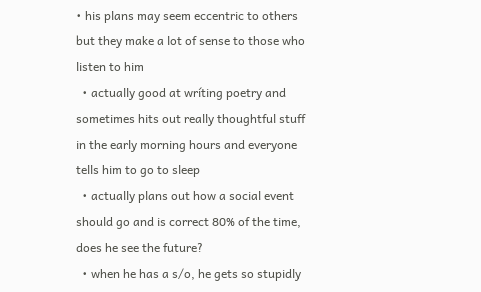• his plans may seem eccentric to others but they make a lot of sense to those who listen to him
  • actually good at wríting poetry and sometimes hits out really thoughtful stuff in the early morning hours and everyone tells him to go to sleep
  • actually plans out how a social event should go and is correct 80% of the time, does he see the future?
  • when he has a s/o, he gets so stupidly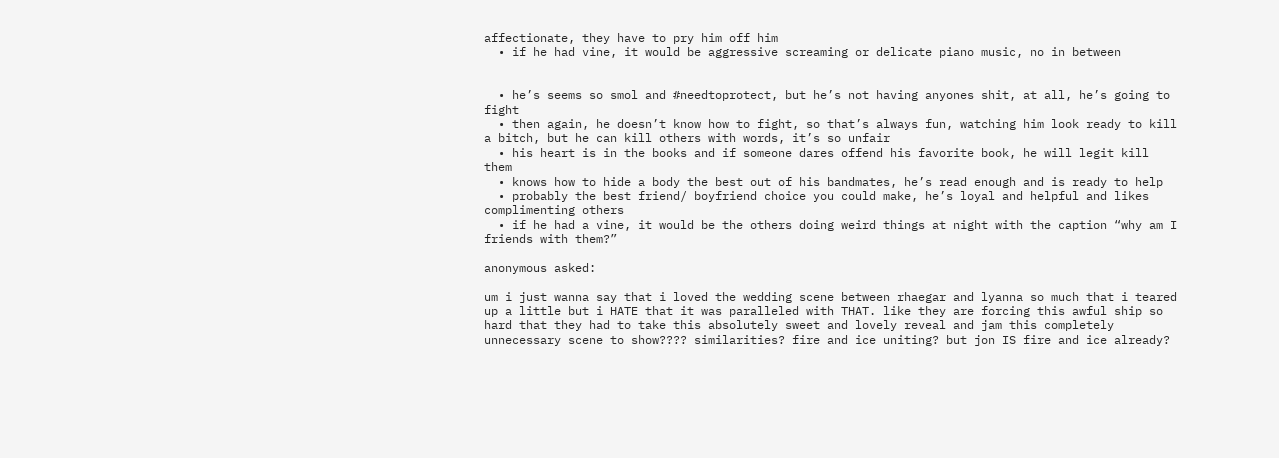affectionate, they have to pry him off him
  • if he had vine, it would be aggressive screaming or delicate piano music, no in between


  • he’s seems so smol and #needtoprotect, but he’s not having anyones shit, at all, he’s going to fight
  • then again, he doesn’t know how to fight, so that’s always fun, watching him look ready to kill a bitch, but he can kill others with words, it’s so unfair
  • his heart is in the books and if someone dares offend his favorite book, he will legit kill them
  • knows how to hide a body the best out of his bandmates, he’s read enough and is ready to help
  • probably the best friend/ boyfriend choice you could make, he’s loyal and helpful and likes complimenting others
  • if he had a vine, it would be the others doing weird things at night with the caption “why am I friends with them?”

anonymous asked:

um i just wanna say that i loved the wedding scene between rhaegar and lyanna so much that i teared up a little but i HATE that it was paralleled with THAT. like they are forcing this awful ship so hard that they had to take this absolutely sweet and lovely reveal and jam this completely unnecessary scene to show???? similarities? fire and ice uniting? but jon IS fire and ice already?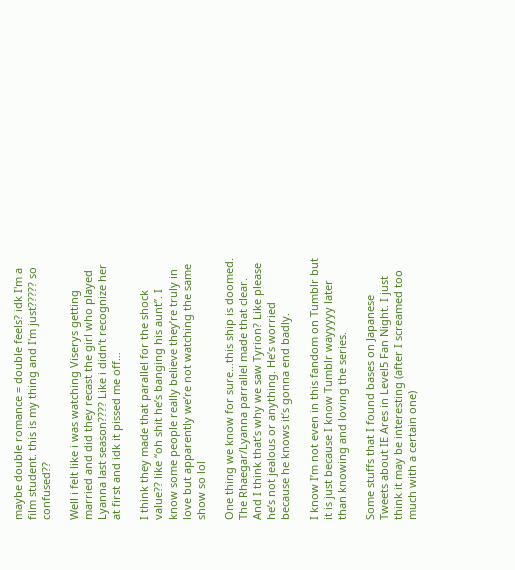maybe double romance = double feels? idk I'm a film student. this is my thing and I'm just????? so confused??

Well i felt like i was watching Viserys getting married and did they recast the girl who played Lyanna last season???? Like i didn’t recognize her at first and idk it pissed me off…

I think they made that parallel for the shock value?? like “oh shit he’s banging his aunt”. I know some people really believe they’re truly in love but apparently we’re not watching the same show so lol

One thing we know for sure…this ship is doomed. The Rhaegar/Lyanna parrallel made that clear. And I think that’s why we saw Tyrion? Like please he’s not jealous or anything. He’s worried because he knows it’s gonna end badly.

I know I’m not even in this fandom on Tumblr but it is just because I know Tumblr wayyyyy later than knowing and loving the series.

Some stuffs that I found bases on Japanese Tweets about IE Ares in Level5 Fan Night. I just think it may be interesting (after I screamed too much with a certain one)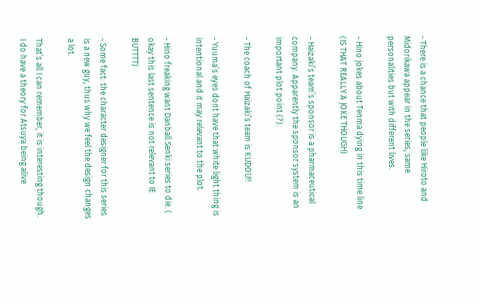- There is a chance that people like Hiroto and Midorikawa appear in the series, same personalities but with different lives.

- Hino jokes about Tenma dying in this time line (IS THAT REALLY A JOKE THOUGH)

- Haizaki’s team’s sponsor is a pharmaceutical company. Apparently the sponsor system is an important plot point (?).

- The coach of Haizaki’s team is KUDOU!!

- Yuuma’s eyes dont have that white light thing is intentional and it may relevant to the plot.

- Hino freaking want Danball Senki series to die. ( okay this last sentence is not relevant to IE BUTTTT)

- Some fact: the character designer for this series is a new guy, thus why we feel the design changes a lot.

That’s all I can remember, it is interesting though. I do have a theory for Atsuya being alive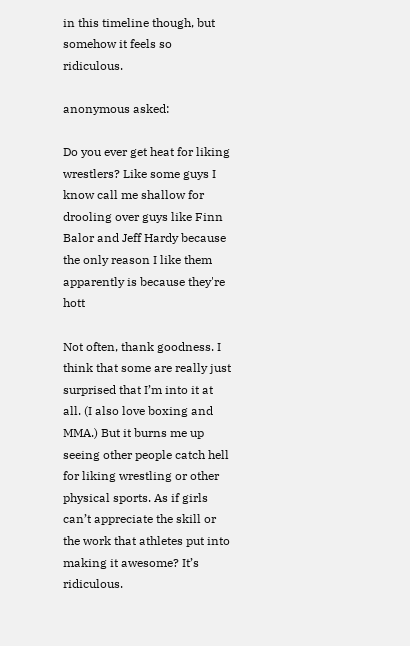in this timeline though, but somehow it feels so ridiculous.

anonymous asked:

Do you ever get heat for liking wrestlers? Like some guys I know call me shallow for drooling over guys like Finn Balor and Jeff Hardy because the only reason I like them apparently is because they're hott

Not often, thank goodness. I think that some are really just surprised that I’m into it at all. (I also love boxing and MMA.) But it burns me up seeing other people catch hell for liking wrestling or other physical sports. As if girls can’t appreciate the skill or the work that athletes put into making it awesome? It’s ridiculous.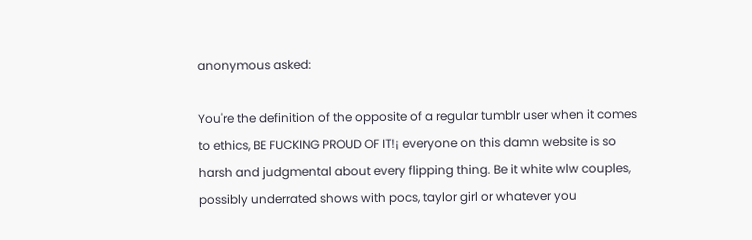anonymous asked:

You're the definition of the opposite of a regular tumblr user when it comes to ethics, BE FUCKING PROUD OF IT!¡ everyone on this damn website is so harsh and judgmental about every flipping thing. Be it white wlw couples, possibly underrated shows with pocs, taylor girl or whatever you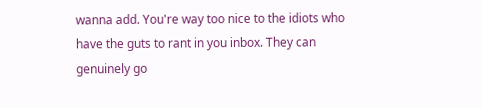wanna add. You're way too nice to the idiots who have the guts to rant in you inbox. They can genuinely go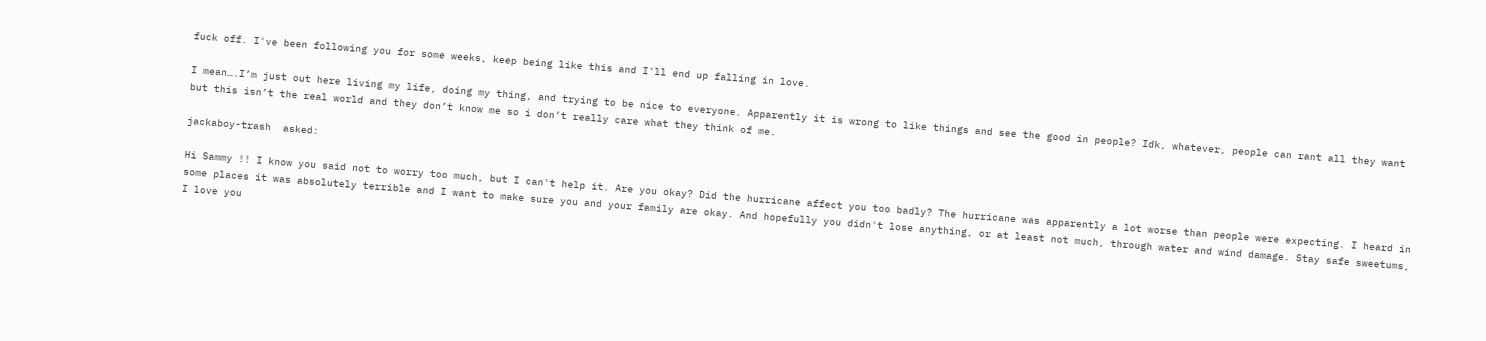fuck off. I've been following you for some weeks, keep being like this and I'll end up falling in love.

I mean….I’m just out here living my life, doing my thing, and trying to be nice to everyone. Apparently it is wrong to like things and see the good in people? Idk, whatever, people can rant all they want but this isn’t the real world and they don’t know me so i don’t really care what they think of me.

jackaboy-trash  asked:

Hi Sammy !! I know you said not to worry too much, but I can't help it. Are you okay? Did the hurricane affect you too badly? The hurricane was apparently a lot worse than people were expecting. I heard in some places it was absolutely terrible and I want to make sure you and your family are okay. And hopefully you didn't lose anything, or at least not much, through water and wind damage. Stay safe sweetums, I love you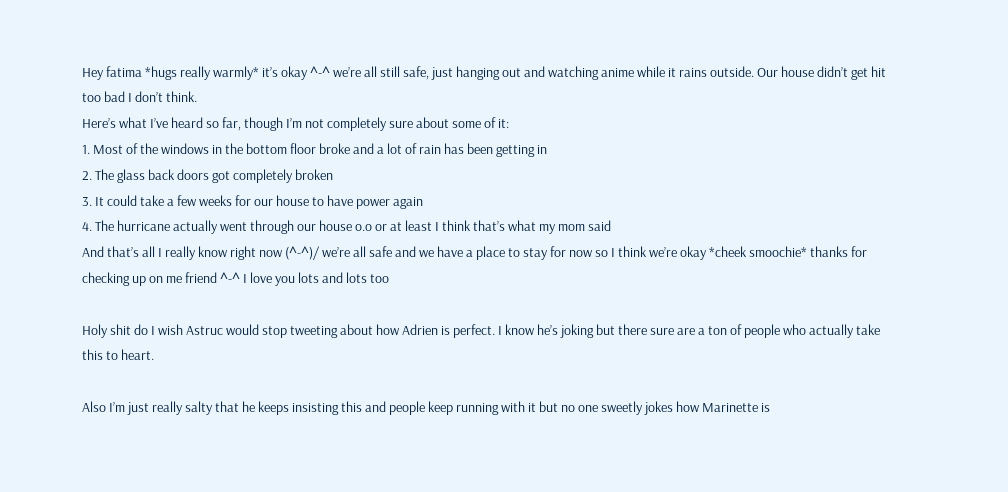Hey fatima *hugs really warmly* it’s okay ^-^ we’re all still safe, just hanging out and watching anime while it rains outside. Our house didn’t get hit too bad I don’t think.
Here’s what I’ve heard so far, though I’m not completely sure about some of it:
1. Most of the windows in the bottom floor broke and a lot of rain has been getting in
2. The glass back doors got completely broken
3. It could take a few weeks for our house to have power again
4. The hurricane actually went through our house o.o or at least I think that’s what my mom said
And that’s all I really know right now (^-^)/ we’re all safe and we have a place to stay for now so I think we’re okay *cheek smoochie* thanks for checking up on me friend ^-^ I love you lots and lots too

Holy shit do I wish Astruc would stop tweeting about how Adrien is perfect. I know he’s joking but there sure are a ton of people who actually take this to heart.

Also I’m just really salty that he keeps insisting this and people keep running with it but no one sweetly jokes how Marinette is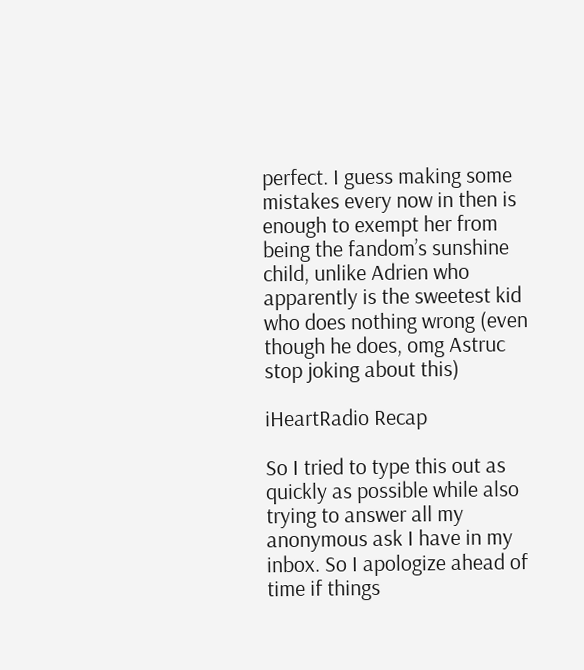perfect. I guess making some mistakes every now in then is enough to exempt her from being the fandom’s sunshine child, unlike Adrien who apparently is the sweetest kid who does nothing wrong (even though he does, omg Astruc stop joking about this)

iHeartRadio Recap

So I tried to type this out as quickly as possible while also trying to answer all my anonymous ask I have in my inbox. So I apologize ahead of time if things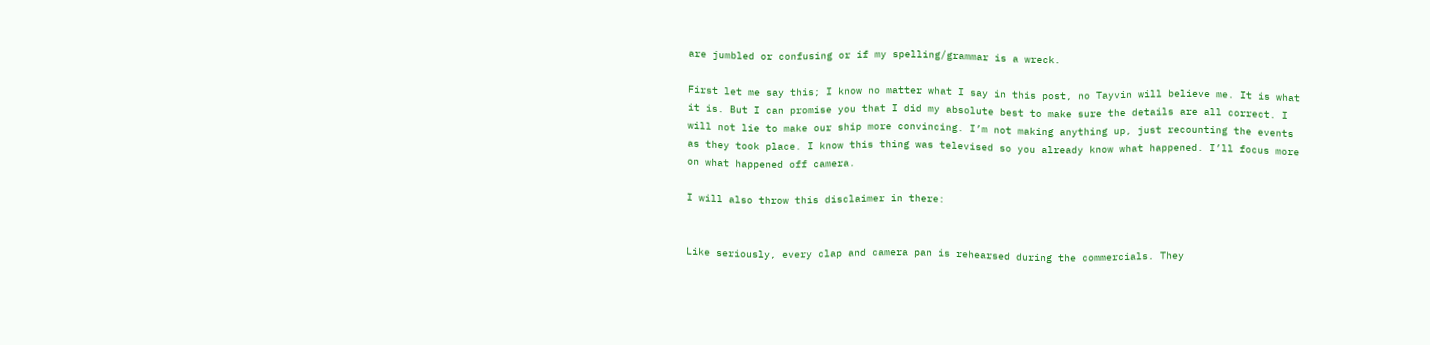are jumbled or confusing or if my spelling/grammar is a wreck.

First let me say this; I know no matter what I say in this post, no Tayvin will believe me. It is what it is. But I can promise you that I did my absolute best to make sure the details are all correct. I will not lie to make our ship more convincing. I’m not making anything up, just recounting the events as they took place. I know this thing was televised so you already know what happened. I’ll focus more on what happened off camera.

I will also throw this disclaimer in there:


Like seriously, every clap and camera pan is rehearsed during the commercials. They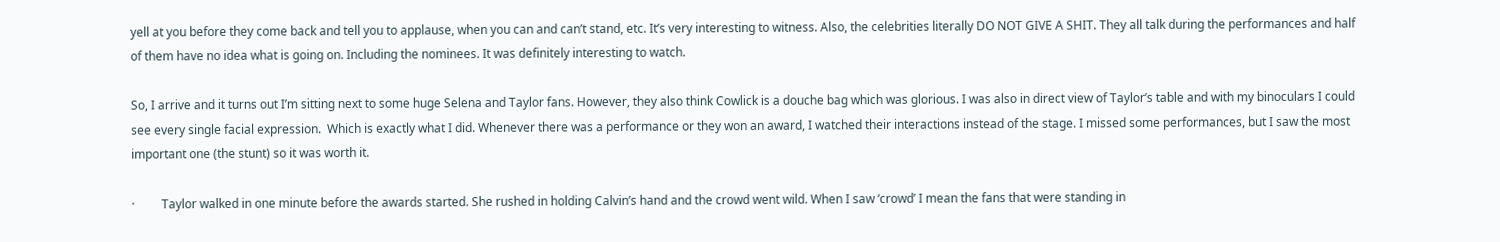yell at you before they come back and tell you to applause, when you can and can’t stand, etc. It’s very interesting to witness. Also, the celebrities literally DO NOT GIVE A SHIT. They all talk during the performances and half of them have no idea what is going on. Including the nominees. It was definitely interesting to watch.

So, I arrive and it turns out I’m sitting next to some huge Selena and Taylor fans. However, they also think Cowlick is a douche bag which was glorious. I was also in direct view of Taylor’s table and with my binoculars I could see every single facial expression.  Which is exactly what I did. Whenever there was a performance or they won an award, I watched their interactions instead of the stage. I missed some performances, but I saw the most important one (the stunt) so it was worth it.

·         Taylor walked in one minute before the awards started. She rushed in holding Calvin’s hand and the crowd went wild. When I saw ‘crowd’ I mean the fans that were standing in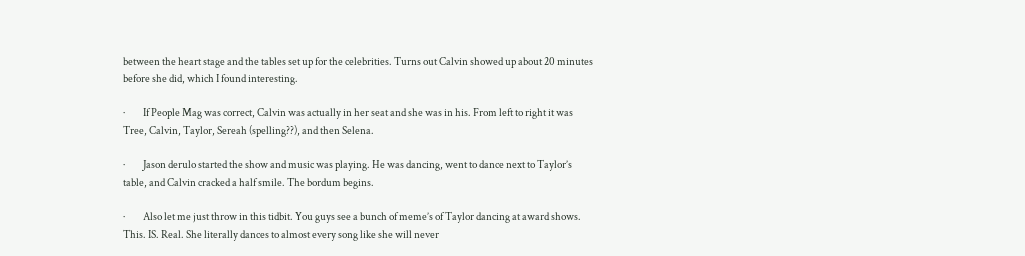between the heart stage and the tables set up for the celebrities. Turns out Calvin showed up about 20 minutes before she did, which I found interesting.

·         If People Mag was correct, Calvin was actually in her seat and she was in his. From left to right it was Tree, Calvin, Taylor, Sereah (spelling??), and then Selena.

·         Jason derulo started the show and music was playing. He was dancing, went to dance next to Taylor’s table, and Calvin cracked a half smile. The bordum begins.

·         Also let me just throw in this tidbit. You guys see a bunch of meme’s of Taylor dancing at award shows. This. IS. Real. She literally dances to almost every song like she will never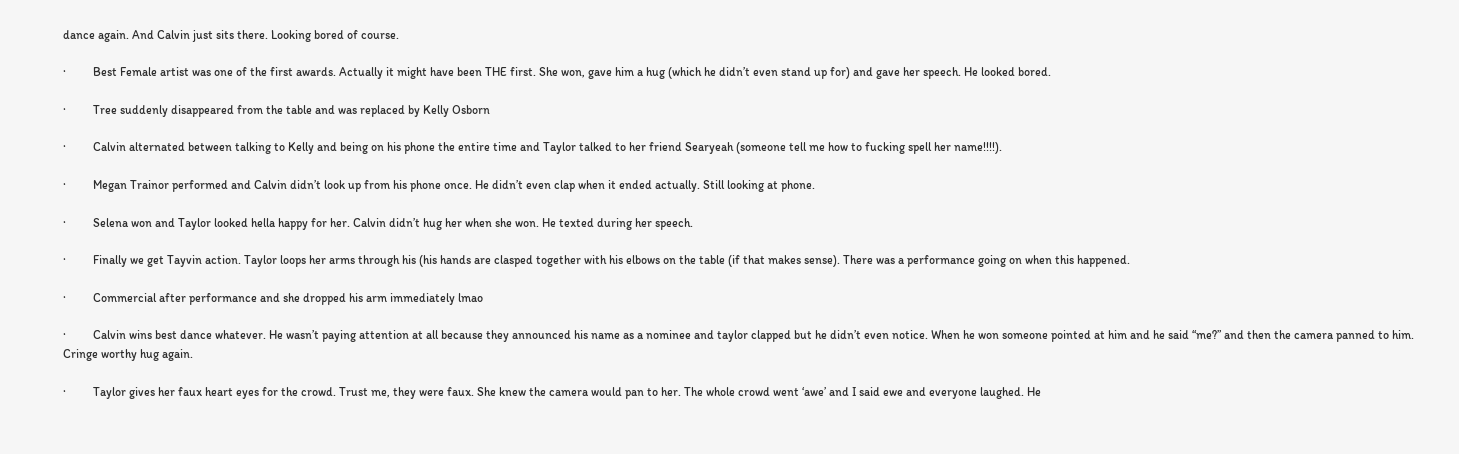dance again. And Calvin just sits there. Looking bored of course.

·         Best Female artist was one of the first awards. Actually it might have been THE first. She won, gave him a hug (which he didn’t even stand up for) and gave her speech. He looked bored.

·         Tree suddenly disappeared from the table and was replaced by Kelly Osborn

·         Calvin alternated between talking to Kelly and being on his phone the entire time and Taylor talked to her friend Searyeah (someone tell me how to fucking spell her name!!!!).

·         Megan Trainor performed and Calvin didn’t look up from his phone once. He didn’t even clap when it ended actually. Still looking at phone.

·         Selena won and Taylor looked hella happy for her. Calvin didn’t hug her when she won. He texted during her speech.

·         Finally we get Tayvin action. Taylor loops her arms through his (his hands are clasped together with his elbows on the table (if that makes sense). There was a performance going on when this happened.

·         Commercial after performance and she dropped his arm immediately lmao

·         Calvin wins best dance whatever. He wasn’t paying attention at all because they announced his name as a nominee and taylor clapped but he didn’t even notice. When he won someone pointed at him and he said “me?” and then the camera panned to him. Cringe worthy hug again.

·         Taylor gives her faux heart eyes for the crowd. Trust me, they were faux. She knew the camera would pan to her. The whole crowd went ‘awe’ and I said ewe and everyone laughed. He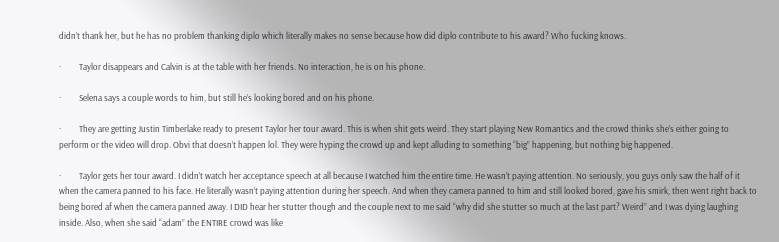didn’t thank her, but he has no problem thanking diplo which literally makes no sense because how did diplo contribute to his award? Who fucking knows.

·         Taylor disappears and Calvin is at the table with her friends. No interaction, he is on his phone.

·         Selena says a couple words to him, but still he’s looking bored and on his phone.

·         They are getting Justin Timberlake ready to present Taylor her tour award. This is when shit gets weird. They start playing New Romantics and the crowd thinks she’s either going to perform or the video will drop. Obvi that doesn’t happen lol. They were hyping the crowd up and kept alluding to something “big” happening, but nothing big happened.

·         Taylor gets her tour award. I didn’t watch her acceptance speech at all because I watched him the entire time. He wasn’t paying attention. No seriously, you guys only saw the half of it when the camera panned to his face. He literally wasn’t paying attention during her speech. And when they camera panned to him and still looked bored, gave his smirk, then went right back to being bored af when the camera panned away. I DID hear her stutter though and the couple next to me said “why did she stutter so much at the last part? Weird” and I was dying laughing inside. Also, when she said “adam” the ENTIRE crowd was like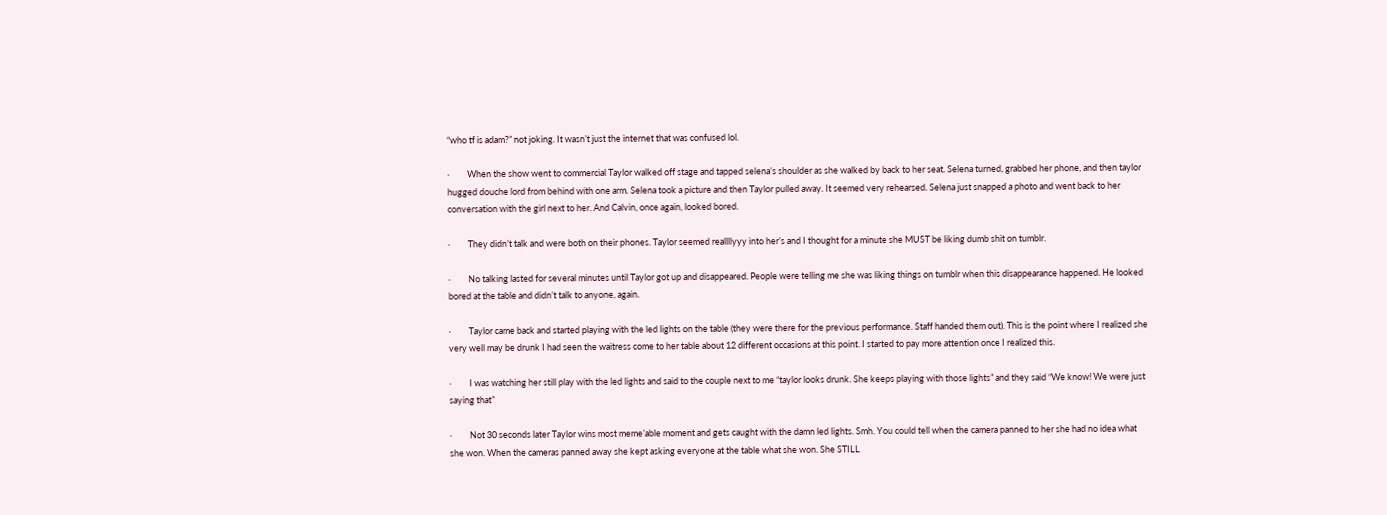“who tf is adam?” not joking. It wasn’t just the internet that was confused lol.

·         When the show went to commercial Taylor walked off stage and tapped selena’s shoulder as she walked by back to her seat. Selena turned, grabbed her phone, and then taylor hugged douche lord from behind with one arm. Selena took a picture and then Taylor pulled away. It seemed very rehearsed. Selena just snapped a photo and went back to her conversation with the girl next to her. And Calvin, once again, looked bored.

·         They didn’t talk and were both on their phones. Taylor seemed reallllyyy into her’s and I thought for a minute she MUST be liking dumb shit on tumblr.

·         No talking lasted for several minutes until Taylor got up and disappeared. People were telling me she was liking things on tumblr when this disappearance happened. He looked bored at the table and didn’t talk to anyone, again.

·         Taylor came back and started playing with the led lights on the table (they were there for the previous performance. Staff handed them out). This is the point where I realized she very well may be drunk I had seen the waitress come to her table about 12 different occasions at this point. I started to pay more attention once I realized this.

·         I was watching her still play with the led lights and said to the couple next to me “taylor looks drunk. She keeps playing with those lights” and they said “We know! We were just saying that”

·         Not 30 seconds later Taylor wins most meme’able moment and gets caught with the damn led lights. Smh. You could tell when the camera panned to her she had no idea what she won. When the cameras panned away she kept asking everyone at the table what she won. She STILL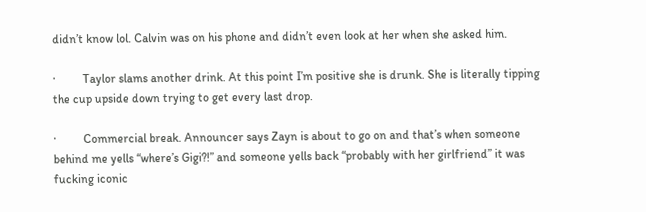didn’t know lol. Calvin was on his phone and didn’t even look at her when she asked him.

·         Taylor slams another drink. At this point I’m positive she is drunk. She is literally tipping the cup upside down trying to get every last drop.

·         Commercial break. Announcer says Zayn is about to go on and that’s when someone behind me yells “where’s Gigi?!” and someone yells back “probably with her girlfriend” it was fucking iconic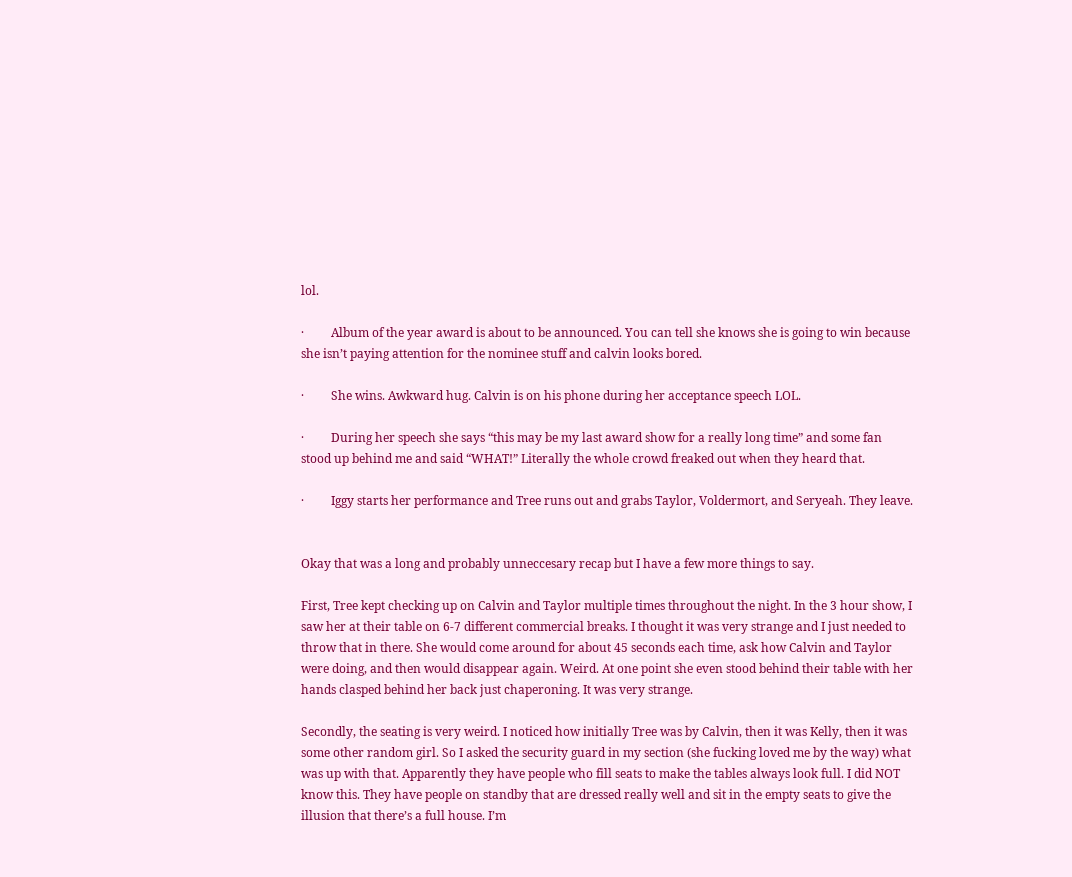lol.

·         Album of the year award is about to be announced. You can tell she knows she is going to win because she isn’t paying attention for the nominee stuff and calvin looks bored.

·         She wins. Awkward hug. Calvin is on his phone during her acceptance speech LOL.

·         During her speech she says “this may be my last award show for a really long time” and some fan stood up behind me and said “WHAT!” Literally the whole crowd freaked out when they heard that.

·         Iggy starts her performance and Tree runs out and grabs Taylor, Voldermort, and Seryeah. They leave.


Okay that was a long and probably unneccesary recap but I have a few more things to say.

First, Tree kept checking up on Calvin and Taylor multiple times throughout the night. In the 3 hour show, I saw her at their table on 6-7 different commercial breaks. I thought it was very strange and I just needed to throw that in there. She would come around for about 45 seconds each time, ask how Calvin and Taylor were doing, and then would disappear again. Weird. At one point she even stood behind their table with her hands clasped behind her back just chaperoning. It was very strange.

Secondly, the seating is very weird. I noticed how initially Tree was by Calvin, then it was Kelly, then it was some other random girl. So I asked the security guard in my section (she fucking loved me by the way) what was up with that. Apparently they have people who fill seats to make the tables always look full. I did NOT know this. They have people on standby that are dressed really well and sit in the empty seats to give the illusion that there’s a full house. I’m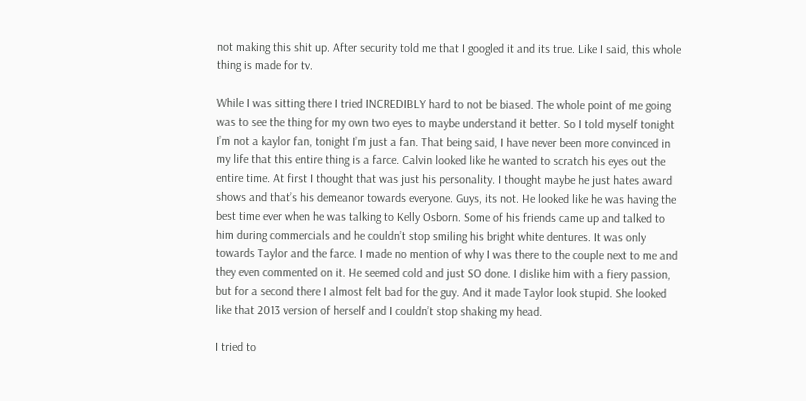not making this shit up. After security told me that I googled it and its true. Like I said, this whole thing is made for tv.

While I was sitting there I tried INCREDIBLY hard to not be biased. The whole point of me going was to see the thing for my own two eyes to maybe understand it better. So I told myself tonight I’m not a kaylor fan, tonight I’m just a fan. That being said, I have never been more convinced in my life that this entire thing is a farce. Calvin looked like he wanted to scratch his eyes out the entire time. At first I thought that was just his personality. I thought maybe he just hates award shows and that’s his demeanor towards everyone. Guys, its not. He looked like he was having the best time ever when he was talking to Kelly Osborn. Some of his friends came up and talked to him during commercials and he couldn’t stop smiling his bright white dentures. It was only towards Taylor and the farce. I made no mention of why I was there to the couple next to me and they even commented on it. He seemed cold and just SO done. I dislike him with a fiery passion, but for a second there I almost felt bad for the guy. And it made Taylor look stupid. She looked like that 2013 version of herself and I couldn’t stop shaking my head.

I tried to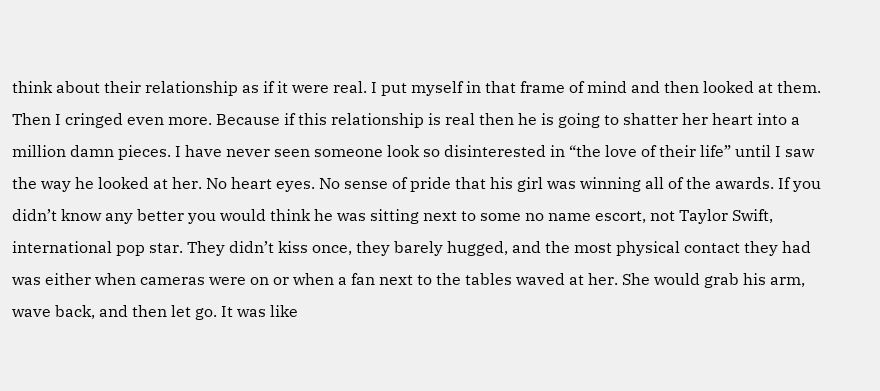think about their relationship as if it were real. I put myself in that frame of mind and then looked at them. Then I cringed even more. Because if this relationship is real then he is going to shatter her heart into a million damn pieces. I have never seen someone look so disinterested in “the love of their life” until I saw the way he looked at her. No heart eyes. No sense of pride that his girl was winning all of the awards. If you didn’t know any better you would think he was sitting next to some no name escort, not Taylor Swift, international pop star. They didn’t kiss once, they barely hugged, and the most physical contact they had was either when cameras were on or when a fan next to the tables waved at her. She would grab his arm, wave back, and then let go. It was like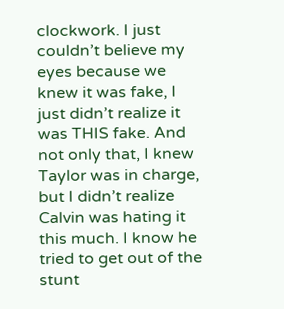clockwork. I just couldn’t believe my eyes because we knew it was fake, I just didn’t realize it was THIS fake. And not only that, I knew Taylor was in charge, but I didn’t realize Calvin was hating it this much. I know he tried to get out of the stunt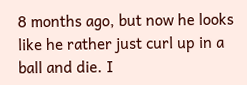8 months ago, but now he looks like he rather just curl up in a ball and die. I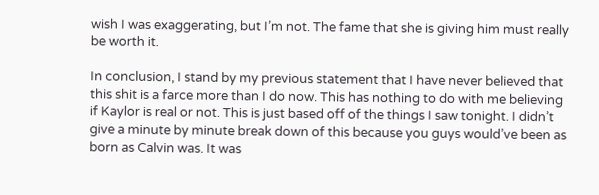wish I was exaggerating, but I’m not. The fame that she is giving him must really be worth it.

In conclusion, I stand by my previous statement that I have never believed that this shit is a farce more than I do now. This has nothing to do with me believing if Kaylor is real or not. This is just based off of the things I saw tonight. I didn’t give a minute by minute break down of this because you guys would’ve been as born as Calvin was. It was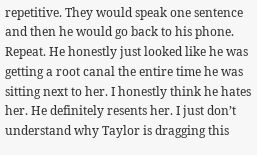repetitive. They would speak one sentence and then he would go back to his phone. Repeat. He honestly just looked like he was getting a root canal the entire time he was sitting next to her. I honestly think he hates her. He definitely resents her. I just don’t understand why Taylor is dragging this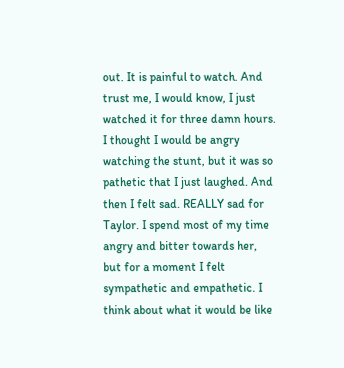out. It is painful to watch. And trust me, I would know, I just watched it for three damn hours. I thought I would be angry watching the stunt, but it was so pathetic that I just laughed. And then I felt sad. REALLY sad for Taylor. I spend most of my time angry and bitter towards her, but for a moment I felt sympathetic and empathetic. I think about what it would be like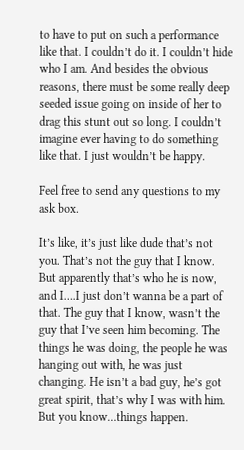to have to put on such a performance like that. I couldn’t do it. I couldn’t hide who I am. And besides the obvious reasons, there must be some really deep seeded issue going on inside of her to drag this stunt out so long. I couldn’t imagine ever having to do something like that. I just wouldn’t be happy.

Feel free to send any questions to my ask box.

It’s like, it’s just like dude that’s not you. That’s not the guy that I know. But apparently that’s who he is now, and I….I just don’t wanna be a part of that. The guy that I know, wasn’t the guy that I’ve seen him becoming. The things he was doing, the people he was hanging out with, he was just changing. He isn’t a bad guy, he’s got great spirit, that’s why I was with him. But you know…things happen.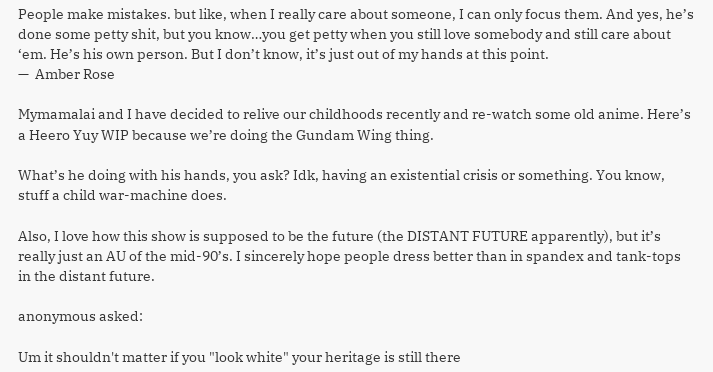People make mistakes. but like, when I really care about someone, I can only focus them. And yes, he’s done some petty shit, but you know…you get petty when you still love somebody and still care about ‘em. He’s his own person. But I don’t know, it’s just out of my hands at this point.
—  Amber Rose

Mymamalai and I have decided to relive our childhoods recently and re-watch some old anime. Here’s a Heero Yuy WIP because we’re doing the Gundam Wing thing.

What’s he doing with his hands, you ask? Idk, having an existential crisis or something. You know, stuff a child war-machine does.

Also, I love how this show is supposed to be the future (the DISTANT FUTURE apparently), but it’s really just an AU of the mid-90’s. I sincerely hope people dress better than in spandex and tank-tops in the distant future.

anonymous asked:

Um it shouldn't matter if you "look white" your heritage is still there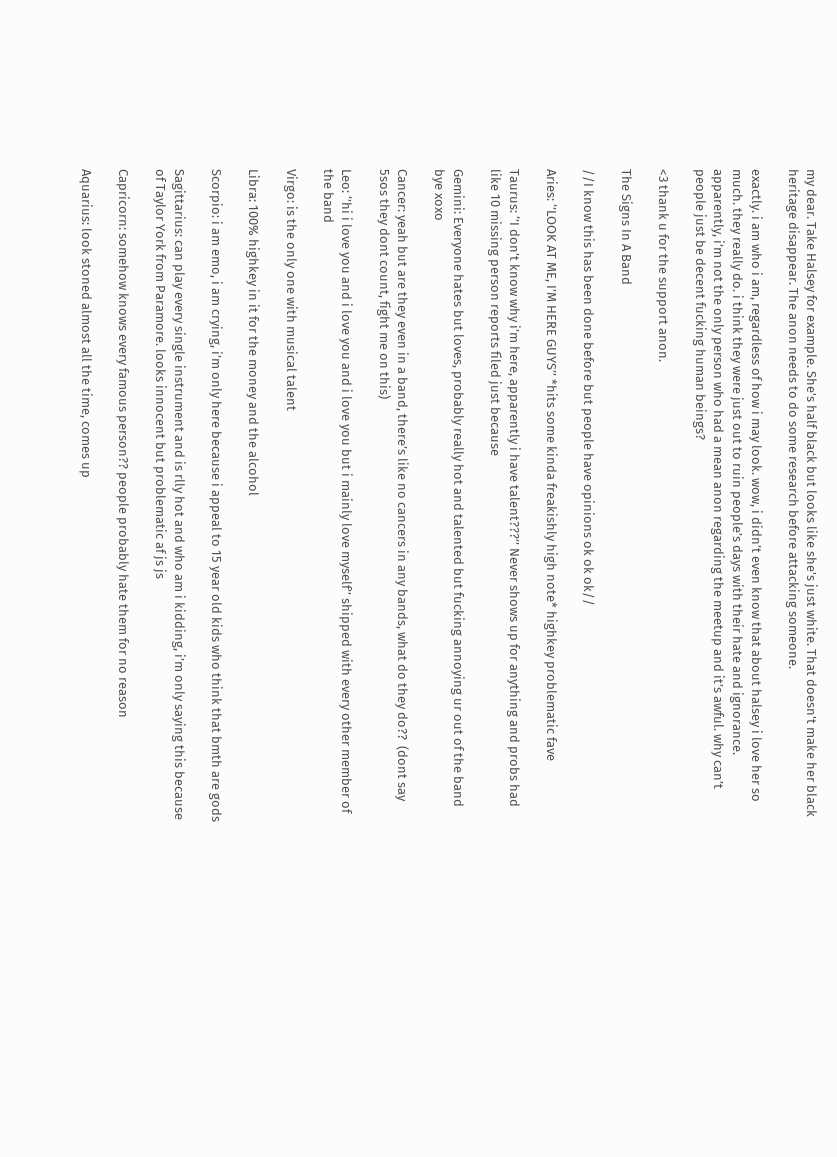my dear. Take Halsey for example. She's half black but looks like she's just white. That doesn't make her black heritage disappear. The anon needs to do some research before attacking someone.

exactly. i am who i am, regardless of how i may look. wow, i didn’t even know that about halsey i love her so much. they really do. i think they were just out to ruin people’s days with their hate and ignorance. apparently, i’m not the only person who had a mean anon regarding the meetup and it’s awful. why can’t people just be decent fucking human beings?

<3 thank u for the support anon.

The Signs In A Band

//I know this has been done before but people have opinions ok ok ok//

Aries: ‘’LOOK AT ME, I’M HERE GUYS’’ *hits some kinda freakishly high note* highkey problematic fave

Taurus: ‘’I don’t know why i’m here, apparently i have talent???’’ Never shows up for anything and probs had like 10 missing person reports filed just because

Gemini: Everyone hates but loves, probably really hot and talented but fucking annoying ur out of the band bye xoxo

Cancer: yeah but are they even in a band, there’s like no cancers in any bands, what do they do??  (dont say 5sos they dont count, fight me on this)

Leo: ‘’hi i love you and i love you and i love you but i mainly love myself’’ shipped with every other member of the band

Virgo: is the only one with musical talent

Libra: 100% highkey in it for the money and the alcohol

Scorpio: i am emo, i am crying, i’m only here because i appeal to 15 year old kids who think that bmth are gods

Sagittarius: can play every single instrument and is rlly hot and who am i kidding, i’m only saying this because of Taylor York from Paramore. looks innocent but problematic af js js

Capricorn: somehow knows every famous person?? people probably hate them for no reason

Aquarius: look stoned almost all the time, comes up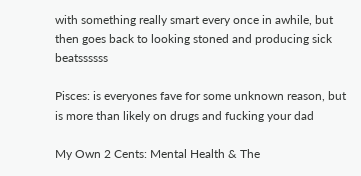with something really smart every once in awhile, but then goes back to looking stoned and producing sick beatssssss

Pisces: is everyones fave for some unknown reason, but is more than likely on drugs and fucking your dad

My Own 2 Cents: Mental Health & The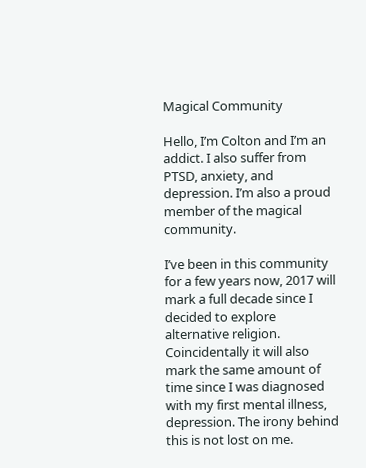Magical Community

Hello, I’m Colton and I’m an addict. I also suffer from PTSD, anxiety, and depression. I’m also a proud member of the magical community.

I’ve been in this community for a few years now, 2017 will mark a full decade since I decided to explore alternative religion. Coincidentally it will also mark the same amount of time since I was diagnosed with my first mental illness, depression. The irony behind this is not lost on me.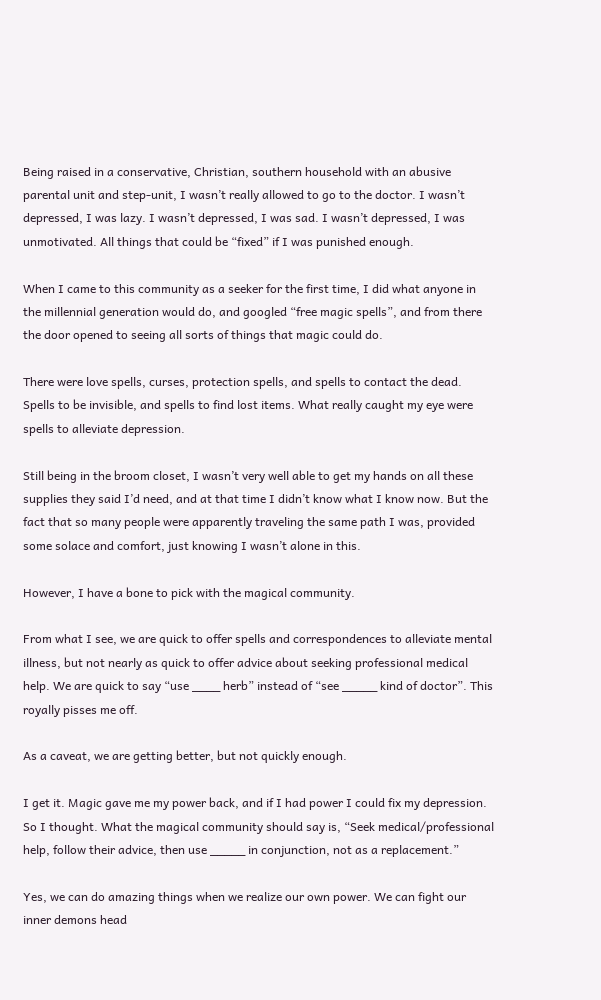Being raised in a conservative, Christian, southern household with an abusive parental unit and step-unit, I wasn’t really allowed to go to the doctor. I wasn’t depressed, I was lazy. I wasn’t depressed, I was sad. I wasn’t depressed, I was unmotivated. All things that could be “fixed” if I was punished enough.

When I came to this community as a seeker for the first time, I did what anyone in the millennial generation would do, and googled “free magic spells”, and from there the door opened to seeing all sorts of things that magic could do.

There were love spells, curses, protection spells, and spells to contact the dead. Spells to be invisible, and spells to find lost items. What really caught my eye were spells to alleviate depression.

Still being in the broom closet, I wasn’t very well able to get my hands on all these supplies they said I’d need, and at that time I didn’t know what I know now. But the fact that so many people were apparently traveling the same path I was, provided some solace and comfort, just knowing I wasn’t alone in this.

However, I have a bone to pick with the magical community.

From what I see, we are quick to offer spells and correspondences to alleviate mental illness, but not nearly as quick to offer advice about seeking professional medical help. We are quick to say “use ____ herb” instead of “see _____ kind of doctor”. This royally pisses me off.

As a caveat, we are getting better, but not quickly enough.

I get it. Magic gave me my power back, and if I had power I could fix my depression. So I thought. What the magical community should say is, “Seek medical/professional help, follow their advice, then use _____ in conjunction, not as a replacement.”

Yes, we can do amazing things when we realize our own power. We can fight our inner demons head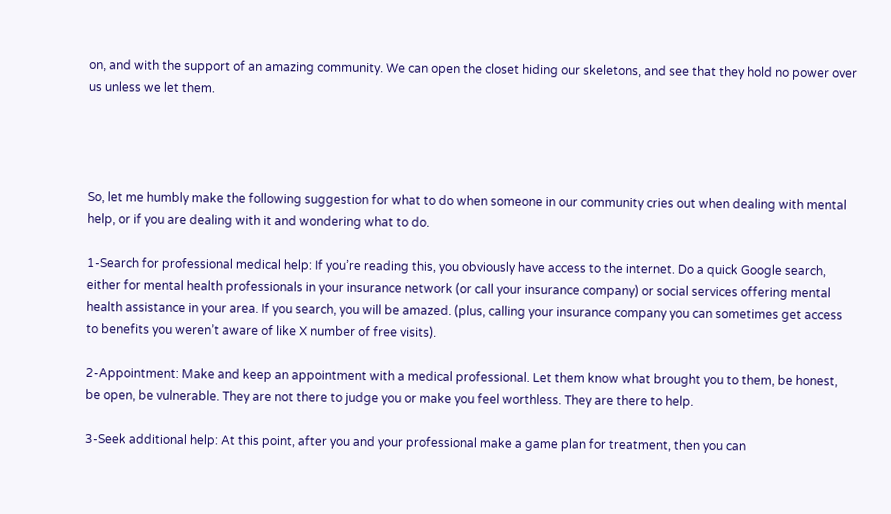on, and with the support of an amazing community. We can open the closet hiding our skeletons, and see that they hold no power over us unless we let them.




So, let me humbly make the following suggestion for what to do when someone in our community cries out when dealing with mental help, or if you are dealing with it and wondering what to do.

1-Search for professional medical help: If you’re reading this, you obviously have access to the internet. Do a quick Google search, either for mental health professionals in your insurance network (or call your insurance company) or social services offering mental health assistance in your area. If you search, you will be amazed. (plus, calling your insurance company you can sometimes get access to benefits you weren’t aware of like X number of free visits).

2-Appointment: Make and keep an appointment with a medical professional. Let them know what brought you to them, be honest, be open, be vulnerable. They are not there to judge you or make you feel worthless. They are there to help.

3-Seek additional help: At this point, after you and your professional make a game plan for treatment, then you can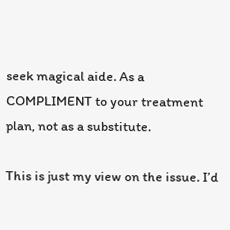seek magical aide. As a COMPLIMENT to your treatment plan, not as a substitute.

This is just my view on the issue. I’d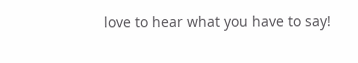love to hear what you have to say!